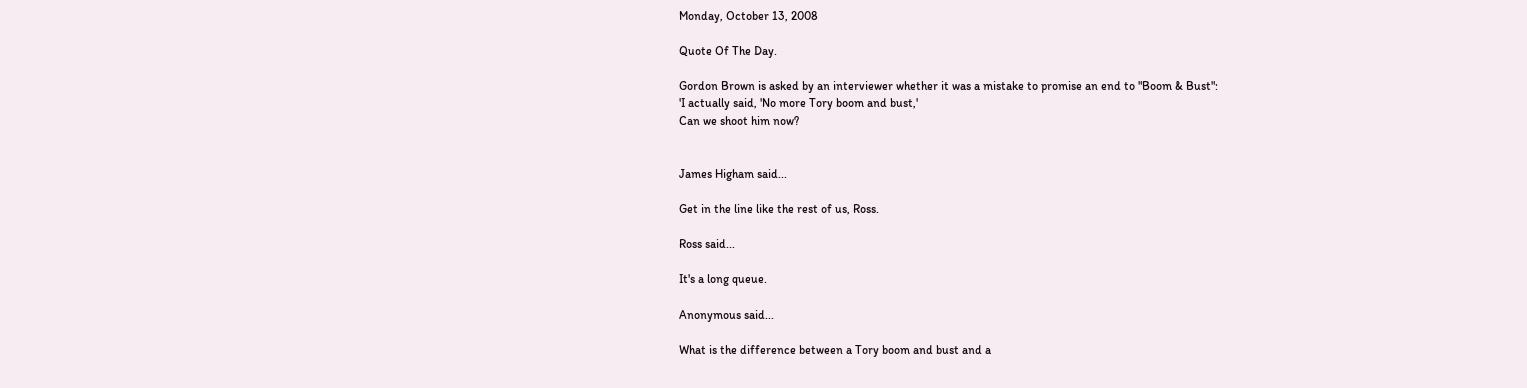Monday, October 13, 2008

Quote Of The Day.

Gordon Brown is asked by an interviewer whether it was a mistake to promise an end to "Boom & Bust":
'I actually said, 'No more Tory boom and bust,'
Can we shoot him now?


James Higham said...

Get in the line like the rest of us, Ross.

Ross said...

It's a long queue.

Anonymous said...

What is the difference between a Tory boom and bust and a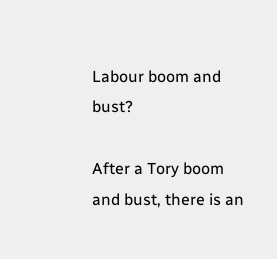Labour boom and bust?

After a Tory boom and bust, there is an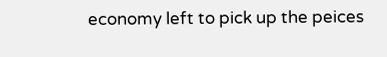economy left to pick up the peices